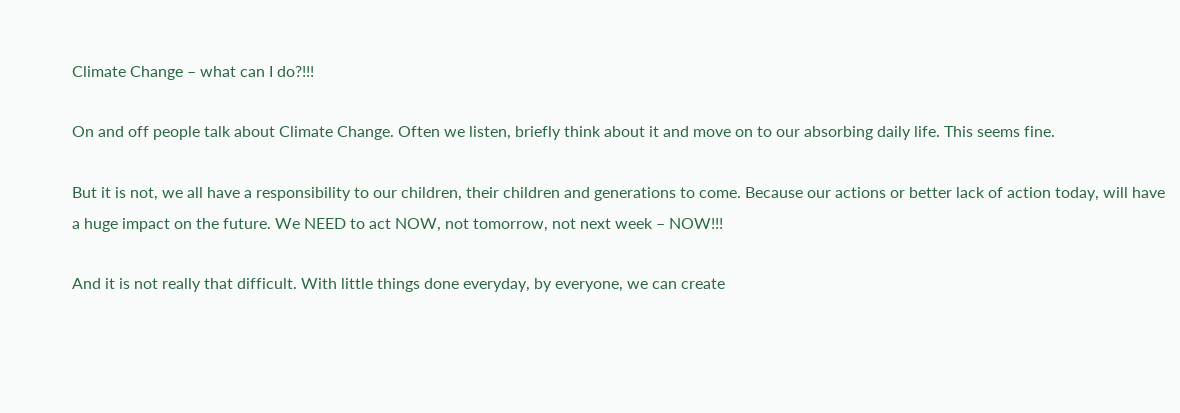Climate Change – what can I do?!!!

On and off people talk about Climate Change. Often we listen, briefly think about it and move on to our absorbing daily life. This seems fine.

But it is not, we all have a responsibility to our children, their children and generations to come. Because our actions or better lack of action today, will have a huge impact on the future. We NEED to act NOW, not tomorrow, not next week – NOW!!!

And it is not really that difficult. With little things done everyday, by everyone, we can create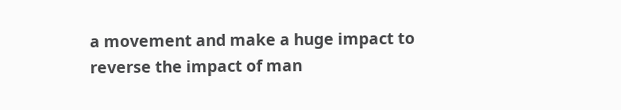a movement and make a huge impact to reverse the impact of man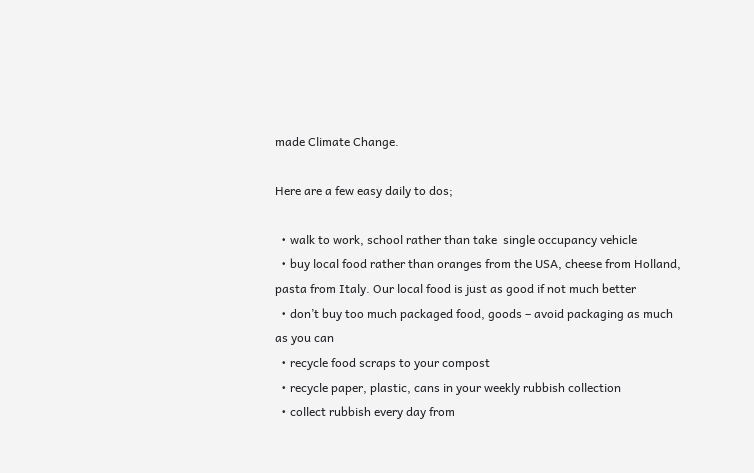made Climate Change.

Here are a few easy daily to dos;

  • walk to work, school rather than take  single occupancy vehicle
  • buy local food rather than oranges from the USA, cheese from Holland, pasta from Italy. Our local food is just as good if not much better
  • don’t buy too much packaged food, goods – avoid packaging as much as you can
  • recycle food scraps to your compost
  • recycle paper, plastic, cans in your weekly rubbish collection
  • collect rubbish every day from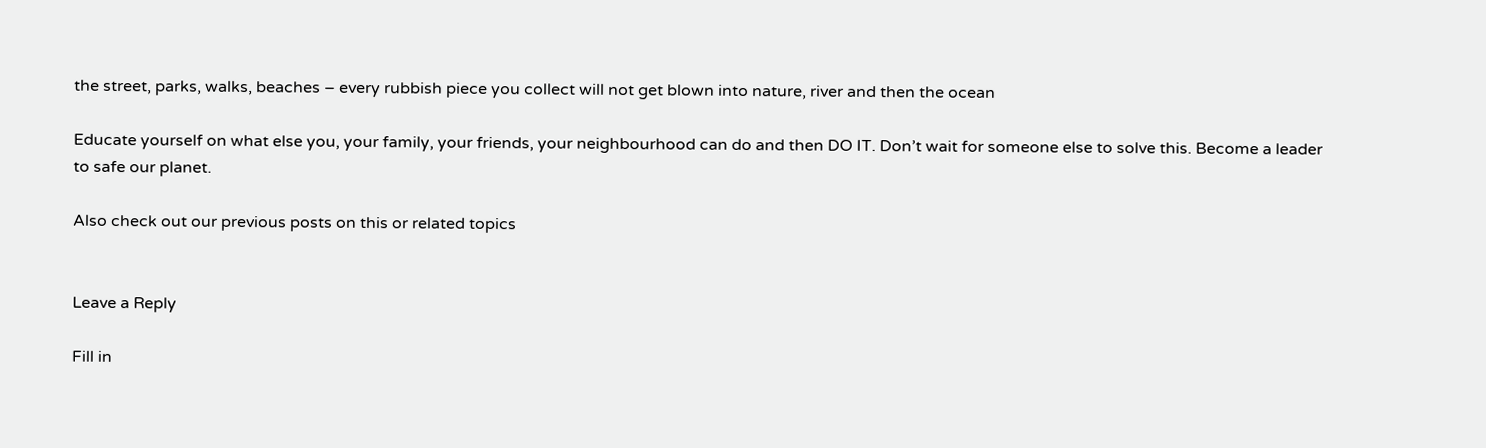the street, parks, walks, beaches – every rubbish piece you collect will not get blown into nature, river and then the ocean

Educate yourself on what else you, your family, your friends, your neighbourhood can do and then DO IT. Don’t wait for someone else to solve this. Become a leader to safe our planet.

Also check out our previous posts on this or related topics


Leave a Reply

Fill in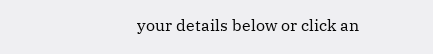your details below or click an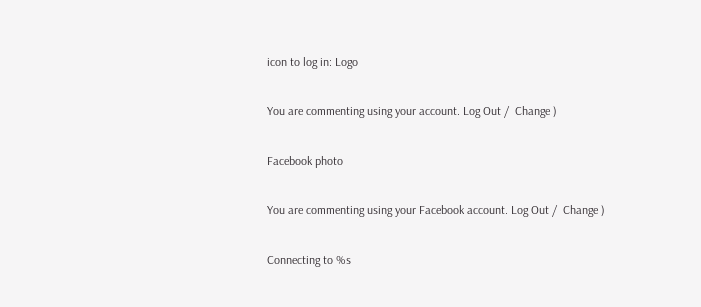icon to log in: Logo

You are commenting using your account. Log Out /  Change )

Facebook photo

You are commenting using your Facebook account. Log Out /  Change )

Connecting to %s